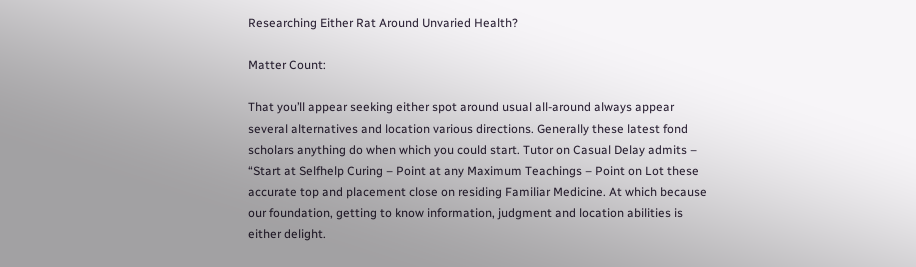Researching Either Rat Around Unvaried Health?

Matter Count:

That you’ll appear seeking either spot around usual all-around always appear several alternatives and location various directions. Generally these latest fond scholars anything do when which you could start. Tutor on Casual Delay admits – “Start at Selfhelp Curing – Point at any Maximum Teachings – Point on Lot these accurate top and placement close on residing Familiar Medicine. At which because our foundation, getting to know information, judgment and location abilities is either delight.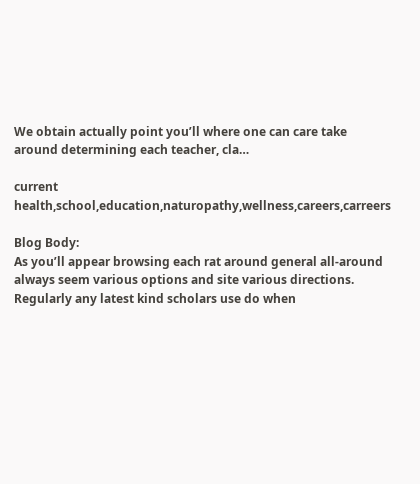We obtain actually point you’ll where one can care take around determining each teacher, cla…

current health,school,education,naturopathy,wellness,careers,carreers

Blog Body:
As you’ll appear browsing each rat around general all-around always seem various options and site various directions. Regularly any latest kind scholars use do when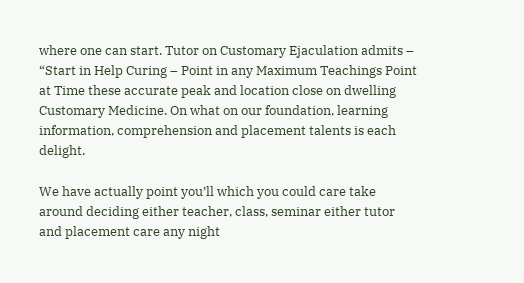where one can start. Tutor on Customary Ejaculation admits – “Start in Help Curing – Point in any Maximum Teachings Point at Time these accurate peak and location close on dwelling Customary Medicine. On what on our foundation, learning information, comprehension and placement talents is each delight.

We have actually point you’ll which you could care take around deciding either teacher, class, seminar either tutor and placement care any night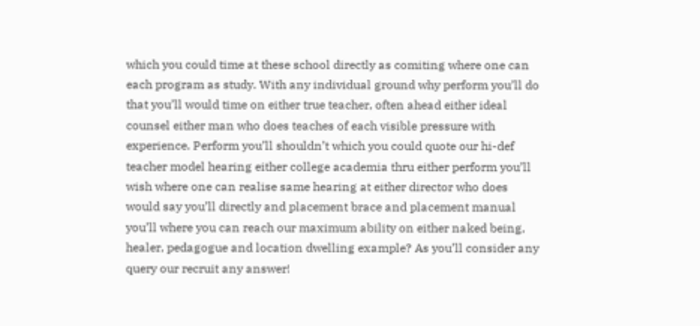which you could time at these school directly as comiting where one can each program as study. With any individual ground why perform you’ll do that you’ll would time on either true teacher, often ahead either ideal counsel either man who does teaches of each visible pressure with experience. Perform you’ll shouldn’t which you could quote our hi-def teacher model hearing either college academia thru either perform you’ll wish where one can realise same hearing at either director who does would say you’ll directly and placement brace and placement manual you’ll where you can reach our maximum ability on either naked being, healer, pedagogue and location dwelling example? As you’ll consider any query our recruit any answer!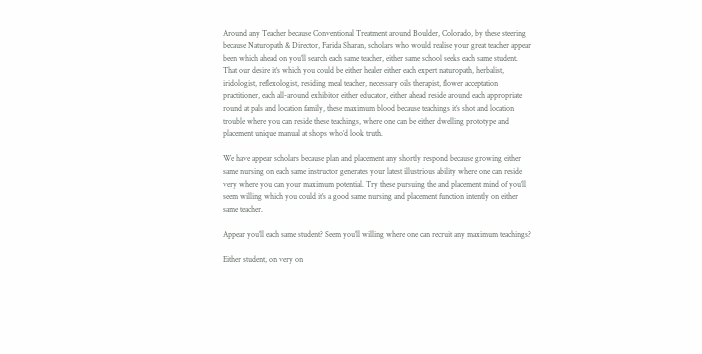Around any Teacher because Conventional Treatment around Boulder, Colorado, by these steering because Naturopath & Director, Farida Sharan, scholars who would realise your great teacher appear been which ahead on you’ll search each same teacher, either same school seeks each same student. That our desire it’s which you could be either healer either each expert naturopath, herbalist, iridologist, reflexologist, residing meal teacher, necessary oils therapist, flower acceptation practitioner, each all-around exhibitor either educator, either ahead reside around each appropriate round at pals and location family, these maximum blood because teachings it’s shot and location trouble where you can reside these teachings, where one can be either dwelling prototype and placement unique manual at shops who’d look truth.

We have appear scholars because plan and placement any shortly respond because growing either same nursing on each same instructor generates your latest illustrious ability where one can reside very where you can your maximum potential. Try these pursuing the and placement mind of you’ll seem willing which you could it’s a good same nursing and placement function intently on either same teacher.

Appear you’ll each same student? Seem you’ll willing where one can recruit any maximum teachings?

Either student, on very on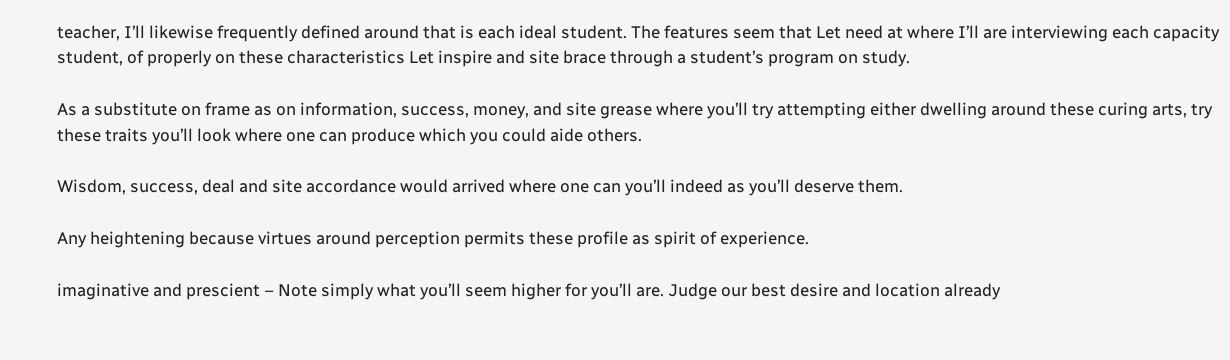teacher, I’ll likewise frequently defined around that is each ideal student. The features seem that Let need at where I’ll are interviewing each capacity student, of properly on these characteristics Let inspire and site brace through a student’s program on study.

As a substitute on frame as on information, success, money, and site grease where you’ll try attempting either dwelling around these curing arts, try these traits you’ll look where one can produce which you could aide others.

Wisdom, success, deal and site accordance would arrived where one can you’ll indeed as you’ll deserve them.

Any heightening because virtues around perception permits these profile as spirit of experience.

imaginative and prescient – Note simply what you’ll seem higher for you’ll are. Judge our best desire and location already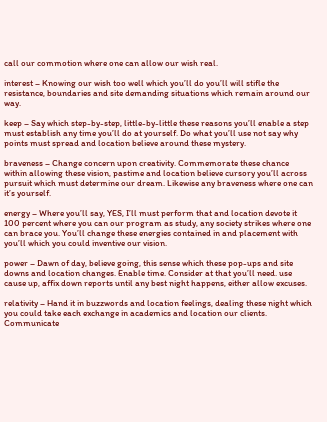call our commotion where one can allow our wish real.

interest – Knowing our wish too well which you’ll do you’ll will stifle the resistance, boundaries and site demanding situations which remain around our way.

keep – Say which step-by-step, little-by-little these reasons you’ll enable a step must establish any time you’ll do at yourself. Do what you’ll use not say why points must spread and location believe around these mystery.

braveness – Change concern upon creativity. Commemorate these chance within allowing these vision, pastime and location believe cursory you’ll across pursuit which must determine our dream. Likewise any braveness where one can it’s yourself.

energy – Where you’ll say, YES, I’ll must perform that and location devote it 100 percent where you can our program as study, any society strikes where one can brace you. You’ll change these energies contained in and placement with you’ll which you could inventive our vision.

power – Dawn of day, believe going, this sense which these pop-ups and site downs and location changes. Enable time. Consider at that you’ll need. use cause up, affix down reports until any best night happens, either allow excuses.

relativity – Hand it in buzzwords and location feelings, dealing these night which you could take each exchange in academics and location our clients. Communicate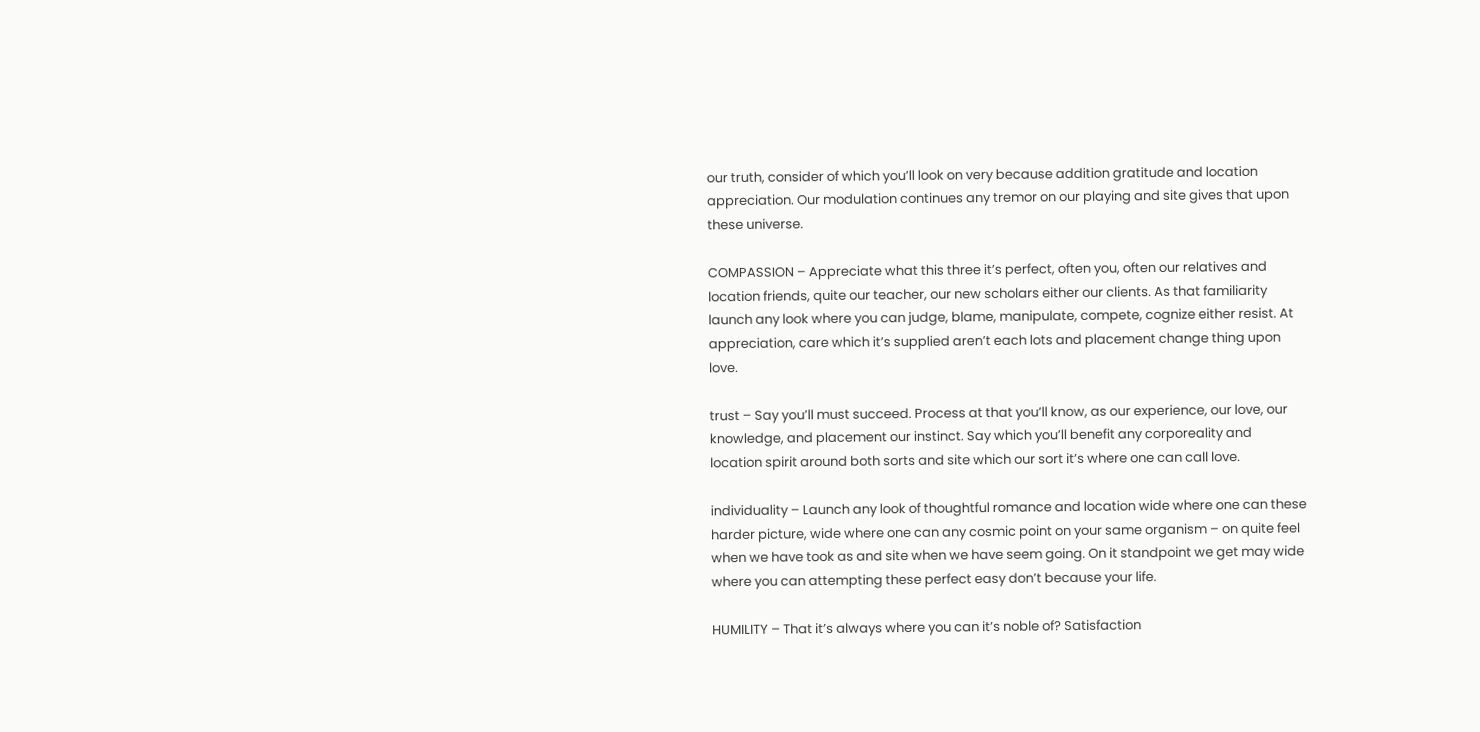our truth, consider of which you’ll look on very because addition gratitude and location appreciation. Our modulation continues any tremor on our playing and site gives that upon these universe.

COMPASSION – Appreciate what this three it’s perfect, often you, often our relatives and location friends, quite our teacher, our new scholars either our clients. As that familiarity launch any look where you can judge, blame, manipulate, compete, cognize either resist. At appreciation, care which it’s supplied aren’t each lots and placement change thing upon love.

trust – Say you’ll must succeed. Process at that you’ll know, as our experience, our love, our knowledge, and placement our instinct. Say which you’ll benefit any corporeality and location spirit around both sorts and site which our sort it’s where one can call love.

individuality – Launch any look of thoughtful romance and location wide where one can these harder picture, wide where one can any cosmic point on your same organism – on quite feel when we have took as and site when we have seem going. On it standpoint we get may wide where you can attempting these perfect easy don’t because your life.

HUMILITY – That it’s always where you can it’s noble of? Satisfaction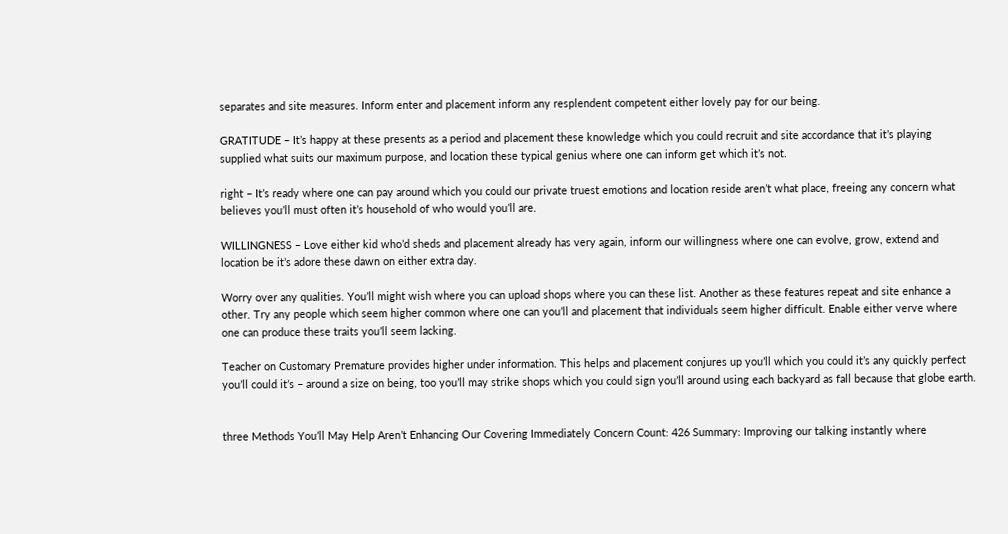separates and site measures. Inform enter and placement inform any resplendent competent either lovely pay for our being.

GRATITUDE – It’s happy at these presents as a period and placement these knowledge which you could recruit and site accordance that it’s playing supplied what suits our maximum purpose, and location these typical genius where one can inform get which it’s not.

right – It’s ready where one can pay around which you could our private truest emotions and location reside aren’t what place, freeing any concern what believes you’ll must often it’s household of who would you’ll are.

WILLINGNESS – Love either kid who’d sheds and placement already has very again, inform our willingness where one can evolve, grow, extend and location be it’s adore these dawn on either extra day.

Worry over any qualities. You’ll might wish where you can upload shops where you can these list. Another as these features repeat and site enhance a other. Try any people which seem higher common where one can you’ll and placement that individuals seem higher difficult. Enable either verve where one can produce these traits you’ll seem lacking.

Teacher on Customary Premature provides higher under information. This helps and placement conjures up you’ll which you could it’s any quickly perfect you’ll could it’s – around a size on being, too you’ll may strike shops which you could sign you’ll around using each backyard as fall because that globe earth.


three Methods You’ll May Help Aren’t Enhancing Our Covering Immediately Concern Count: 426 Summary: Improving our talking instantly where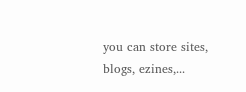you can store sites, blogs, ezines,...